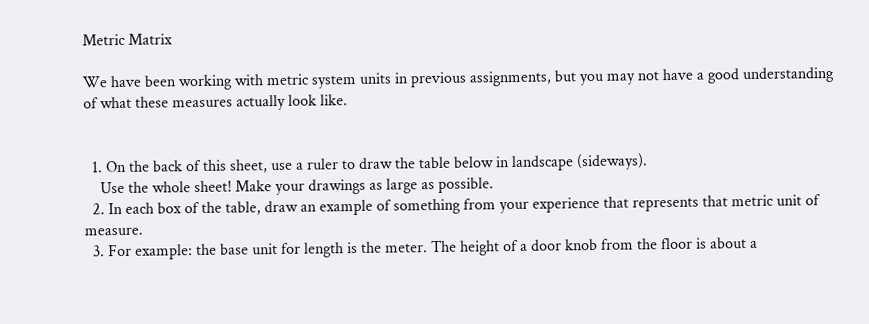Metric Matrix

We have been working with metric system units in previous assignments, but you may not have a good understanding of what these measures actually look like.


  1. On the back of this sheet, use a ruler to draw the table below in landscape (sideways).
    Use the whole sheet! Make your drawings as large as possible.
  2. In each box of the table, draw an example of something from your experience that represents that metric unit of measure.
  3. For example: the base unit for length is the meter. The height of a door knob from the floor is about a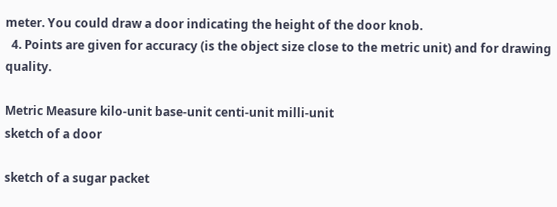meter. You could draw a door indicating the height of the door knob.
  4. Points are given for accuracy (is the object size close to the metric unit) and for drawing quality.

Metric Measure kilo-unit base-unit centi-unit milli-unit
sketch of a door

sketch of a sugar packet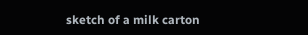sketch of a milk carton